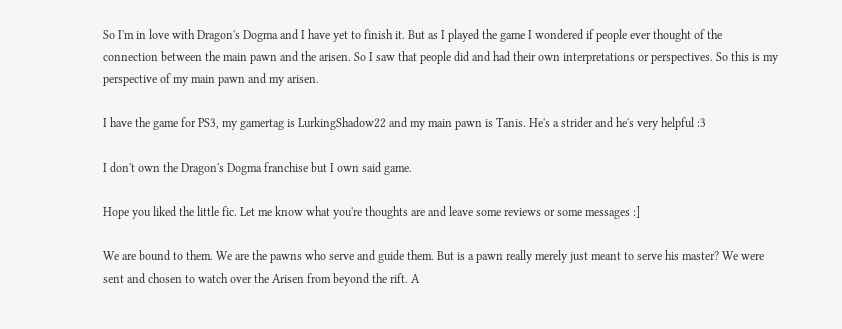So I'm in love with Dragon's Dogma and I have yet to finish it. But as I played the game I wondered if people ever thought of the connection between the main pawn and the arisen. So I saw that people did and had their own interpretations or perspectives. So this is my perspective of my main pawn and my arisen.

I have the game for PS3, my gamertag is LurkingShadow22 and my main pawn is Tanis. He's a strider and he's very helpful :3

I don't own the Dragon's Dogma franchise but I own said game.

Hope you liked the little fic. Let me know what you're thoughts are and leave some reviews or some messages :]

We are bound to them. We are the pawns who serve and guide them. But is a pawn really merely just meant to serve his master? We were sent and chosen to watch over the Arisen from beyond the rift. A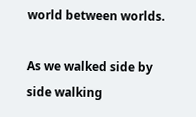world between worlds.

As we walked side by side walking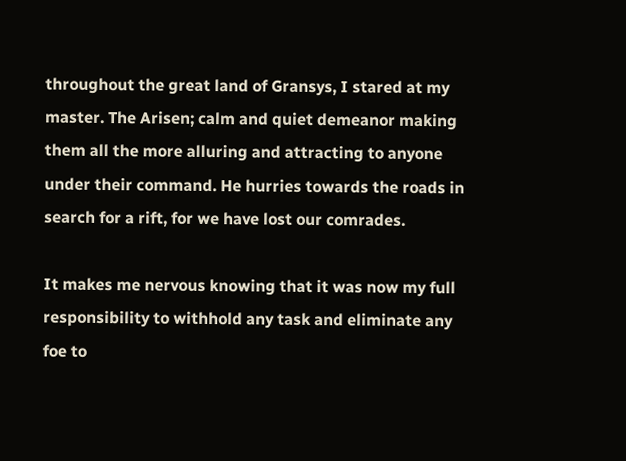throughout the great land of Gransys, I stared at my master. The Arisen; calm and quiet demeanor making them all the more alluring and attracting to anyone under their command. He hurries towards the roads in search for a rift, for we have lost our comrades.

It makes me nervous knowing that it was now my full responsibility to withhold any task and eliminate any foe to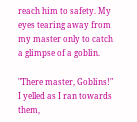reach him to safety. My eyes tearing away from my master only to catch a glimpse of a goblin.

"There master, Goblins!" I yelled as I ran towards them,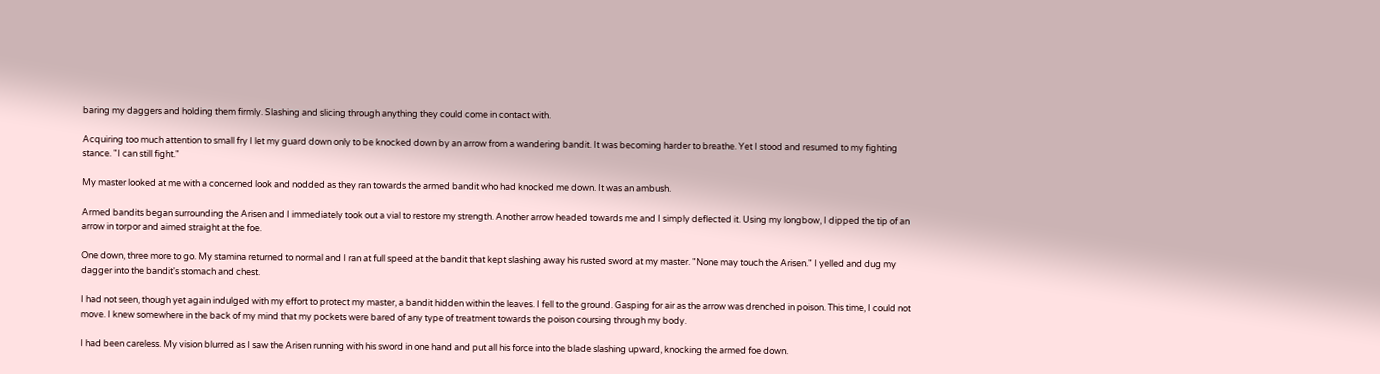baring my daggers and holding them firmly. Slashing and slicing through anything they could come in contact with.

Acquiring too much attention to small fry I let my guard down only to be knocked down by an arrow from a wandering bandit. It was becoming harder to breathe. Yet I stood and resumed to my fighting stance. "I can still fight."

My master looked at me with a concerned look and nodded as they ran towards the armed bandit who had knocked me down. It was an ambush.

Armed bandits began surrounding the Arisen and I immediately took out a vial to restore my strength. Another arrow headed towards me and I simply deflected it. Using my longbow, I dipped the tip of an arrow in torpor and aimed straight at the foe.

One down, three more to go. My stamina returned to normal and I ran at full speed at the bandit that kept slashing away his rusted sword at my master. "None may touch the Arisen." I yelled and dug my dagger into the bandit's stomach and chest.

I had not seen, though yet again indulged with my effort to protect my master, a bandit hidden within the leaves. I fell to the ground. Gasping for air as the arrow was drenched in poison. This time, I could not move. I knew somewhere in the back of my mind that my pockets were bared of any type of treatment towards the poison coursing through my body.

I had been careless. My vision blurred as I saw the Arisen running with his sword in one hand and put all his force into the blade slashing upward, knocking the armed foe down.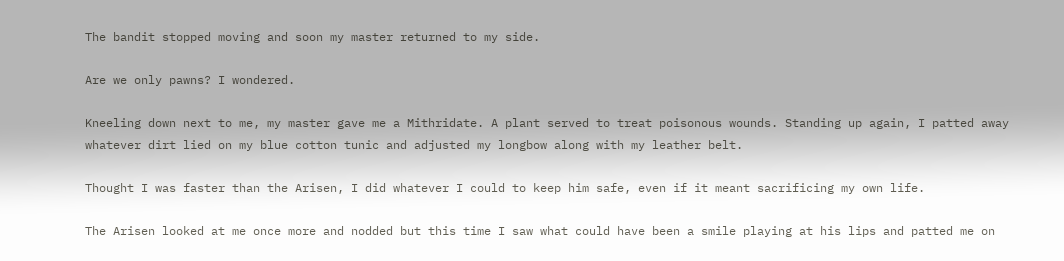The bandit stopped moving and soon my master returned to my side.

Are we only pawns? I wondered.

Kneeling down next to me, my master gave me a Mithridate. A plant served to treat poisonous wounds. Standing up again, I patted away whatever dirt lied on my blue cotton tunic and adjusted my longbow along with my leather belt.

Thought I was faster than the Arisen, I did whatever I could to keep him safe, even if it meant sacrificing my own life.

The Arisen looked at me once more and nodded but this time I saw what could have been a smile playing at his lips and patted me on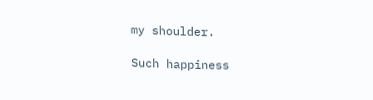my shoulder.

Such happiness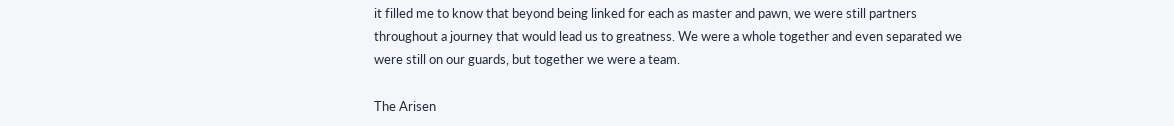it filled me to know that beyond being linked for each as master and pawn, we were still partners throughout a journey that would lead us to greatness. We were a whole together and even separated we were still on our guards, but together we were a team.

The Arisen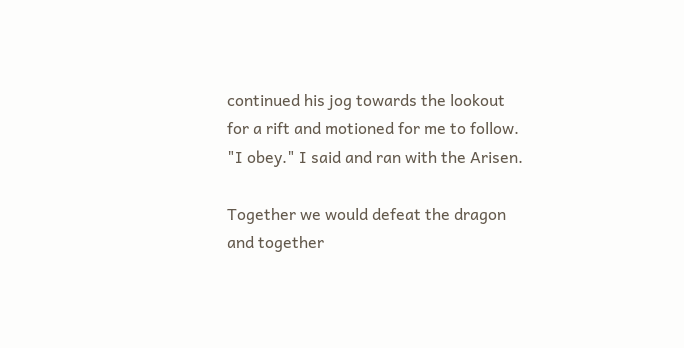continued his jog towards the lookout for a rift and motioned for me to follow. "I obey." I said and ran with the Arisen.

Together we would defeat the dragon and together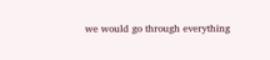we would go through everything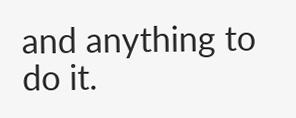and anything to do it.